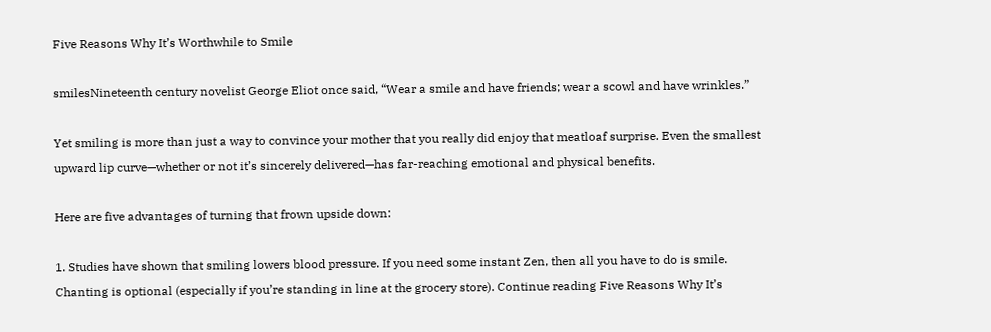Five Reasons Why It’s Worthwhile to Smile

smilesNineteenth century novelist George Eliot once said, “Wear a smile and have friends; wear a scowl and have wrinkles.”

Yet smiling is more than just a way to convince your mother that you really did enjoy that meatloaf surprise. Even the smallest upward lip curve—whether or not it’s sincerely delivered—has far-reaching emotional and physical benefits.

Here are five advantages of turning that frown upside down:

1. Studies have shown that smiling lowers blood pressure. If you need some instant Zen, then all you have to do is smile. Chanting is optional (especially if you’re standing in line at the grocery store). Continue reading Five Reasons Why It’s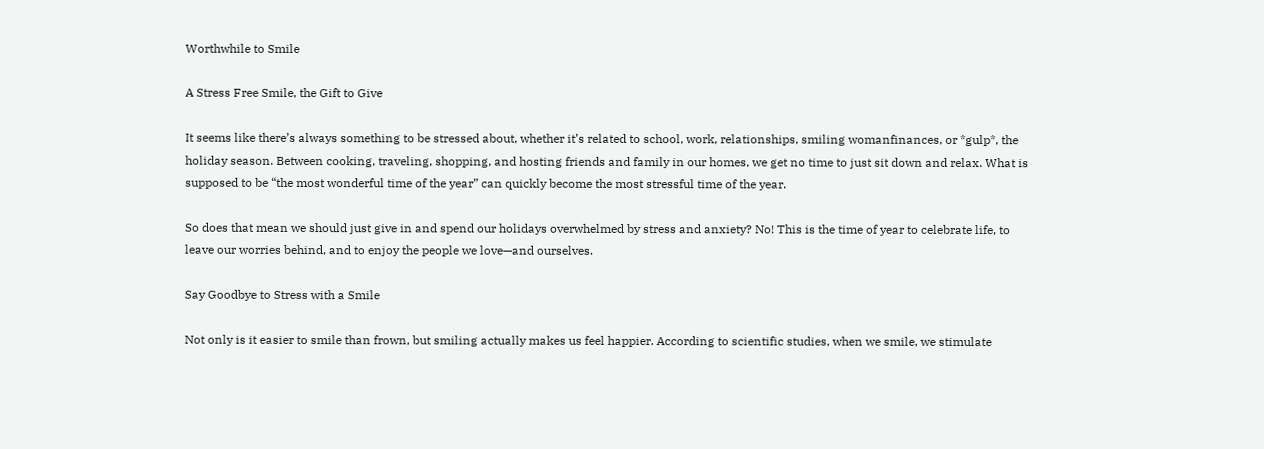Worthwhile to Smile

A Stress Free Smile, the Gift to Give

It seems like there’s always something to be stressed about, whether it’s related to school, work, relationships, smiling womanfinances, or *gulp*, the holiday season. Between cooking, traveling, shopping, and hosting friends and family in our homes, we get no time to just sit down and relax. What is supposed to be “the most wonderful time of the year” can quickly become the most stressful time of the year.

So does that mean we should just give in and spend our holidays overwhelmed by stress and anxiety? No! This is the time of year to celebrate life, to leave our worries behind, and to enjoy the people we love—and ourselves.

Say Goodbye to Stress with a Smile

Not only is it easier to smile than frown, but smiling actually makes us feel happier. According to scientific studies, when we smile, we stimulate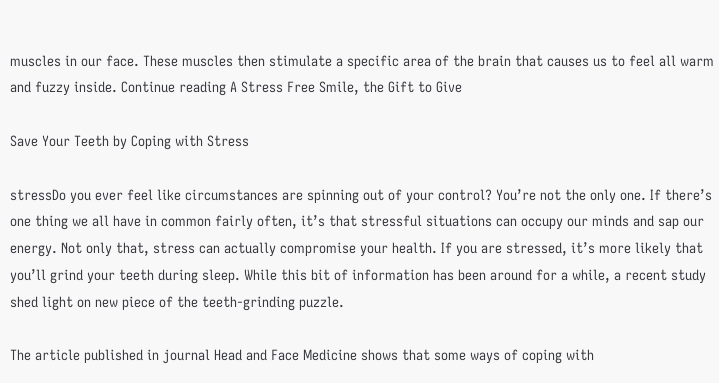muscles in our face. These muscles then stimulate a specific area of the brain that causes us to feel all warm and fuzzy inside. Continue reading A Stress Free Smile, the Gift to Give

Save Your Teeth by Coping with Stress

stressDo you ever feel like circumstances are spinning out of your control? You’re not the only one. If there’s one thing we all have in common fairly often, it’s that stressful situations can occupy our minds and sap our energy. Not only that, stress can actually compromise your health. If you are stressed, it’s more likely that you’ll grind your teeth during sleep. While this bit of information has been around for a while, a recent study shed light on new piece of the teeth-grinding puzzle.

The article published in journal Head and Face Medicine shows that some ways of coping with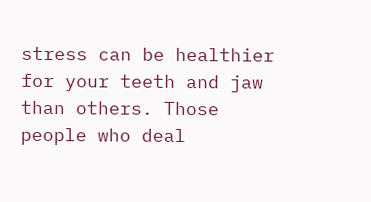stress can be healthier for your teeth and jaw than others. Those people who deal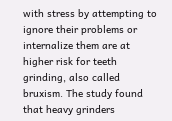with stress by attempting to ignore their problems or internalize them are at higher risk for teeth grinding, also called bruxism. The study found that heavy grinders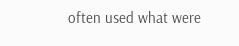often used what were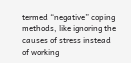termed “negative” coping methods, like ignoring the causes of stress instead of working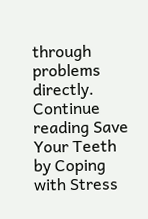through problems directly. Continue reading Save Your Teeth by Coping with Stress